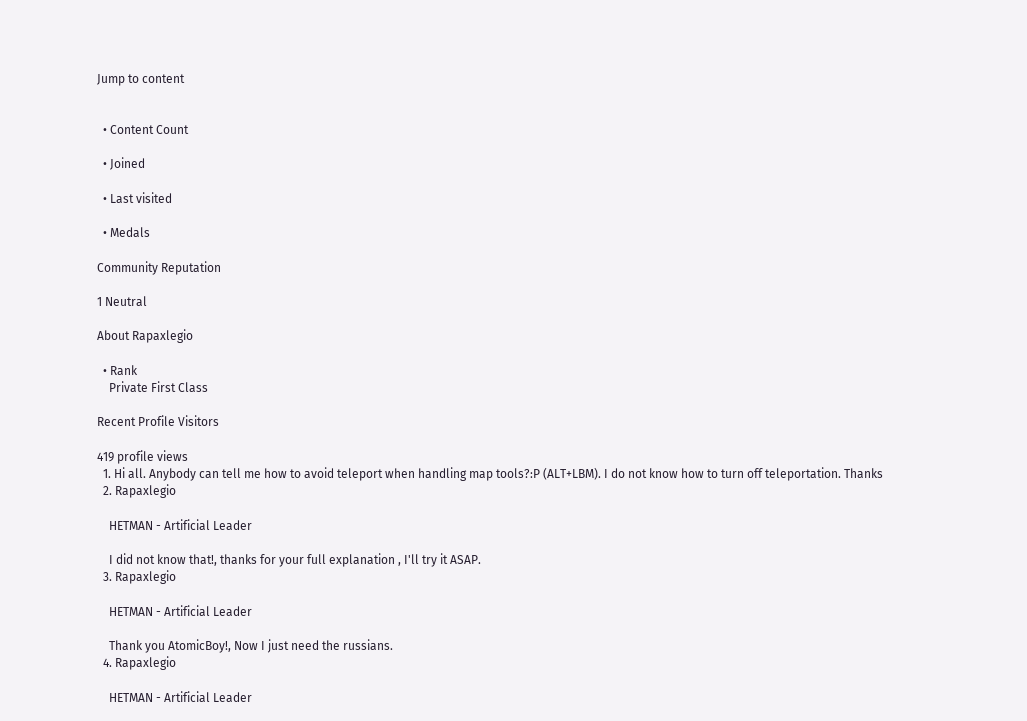Jump to content


  • Content Count

  • Joined

  • Last visited

  • Medals

Community Reputation

1 Neutral

About Rapaxlegio

  • Rank
    Private First Class

Recent Profile Visitors

419 profile views
  1. Hi all. Anybody can tell me how to avoid teleport when handling map tools?:P (ALT+LBM). I do not know how to turn off teleportation. Thanks
  2. Rapaxlegio

    HETMAN - Artificial Leader

    I did not know that!, thanks for your full explanation , I'll try it ASAP.
  3. Rapaxlegio

    HETMAN - Artificial Leader

    Thank you AtomicBoy!, Now I just need the russians.
  4. Rapaxlegio

    HETMAN - Artificial Leader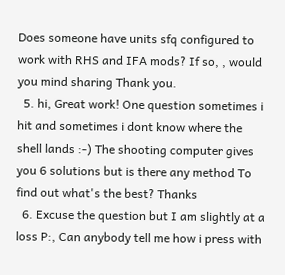Does someone have units sfq configured to work with RHS and IFA mods? If so, , would you mind sharing Thank you.
  5. hi, Great work! One question sometimes i hit and sometimes i dont know where the shell lands :-) The shooting computer gives you 6 solutions but is there any method To find out what's the best? Thanks
  6. Excuse the question but I am slightly at a loss P:, Can anybody tell me how i press with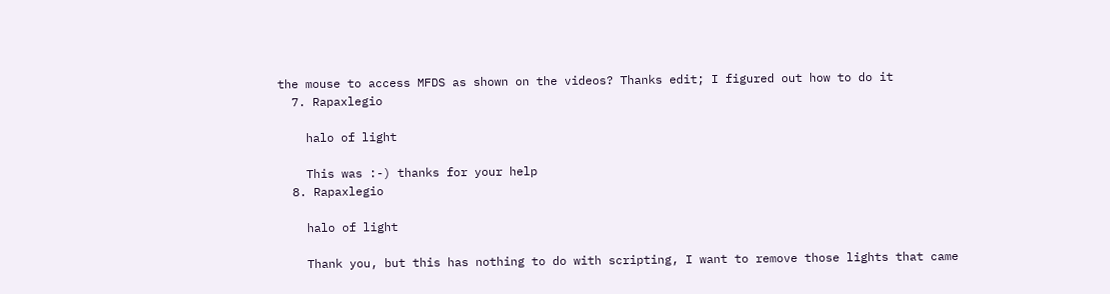the mouse to access MFDS as shown on the videos? Thanks edit; I figured out how to do it
  7. Rapaxlegio

    halo of light

    This was :-) thanks for your help
  8. Rapaxlegio

    halo of light

    Thank you, but this has nothing to do with scripting, I want to remove those lights that came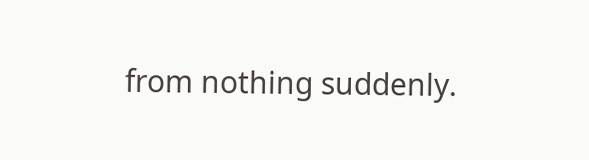from nothing suddenly.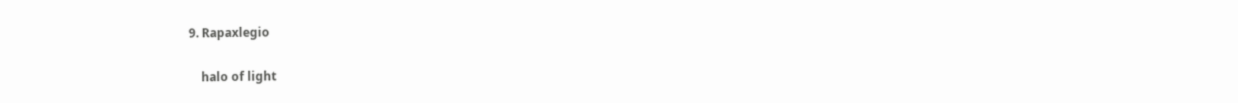9. Rapaxlegio

    halo of light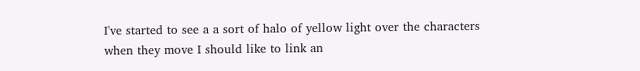I've started to see a a sort of halo of yellow light over the characters when they move I should like to link an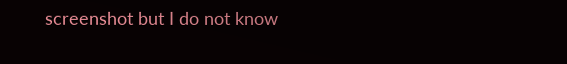screenshot but I do not know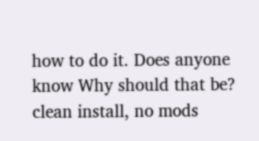how to do it. Does anyone know Why should that be? clean install, no mods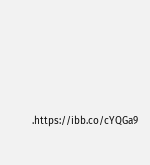.https://ibb.co/cYQGa9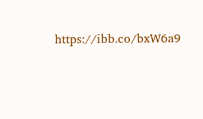https://ibb.co/bxW6a9